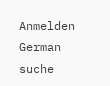Anmelden German
suche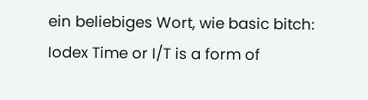ein beliebiges Wort, wie basic bitch:
Iodex Time or I/T is a form of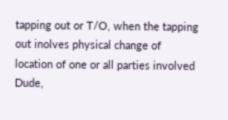tapping out or T/O, when the tapping out inolves physical change of location of one or all parties involved
Dude,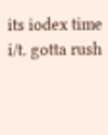its iodex time i/t. gotta rush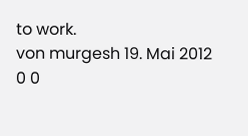to work.
von murgesh 19. Mai 2012
0 0